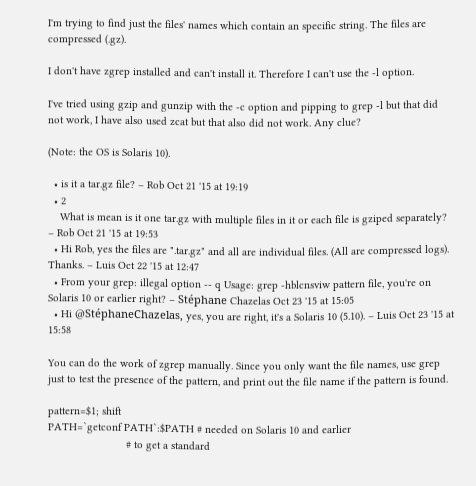I'm trying to find just the files' names which contain an specific string. The files are compressed (.gz).

I don't have zgrep installed and can't install it. Therefore I can't use the -l option.

I've tried using gzip and gunzip with the -c option and pipping to grep -l but that did not work, I have also used zcat but that also did not work. Any clue?

(Note: the OS is Solaris 10).

  • is it a tar.gz file? – Rob Oct 21 '15 at 19:19
  • 2
    What is mean is it one tar.gz with multiple files in it or each file is gziped separately? – Rob Oct 21 '15 at 19:53
  • Hi Rob, yes the files are ".tar.gz" and all are individual files. (All are compressed logs). Thanks. – Luis Oct 22 '15 at 12:47
  • From your grep: illegal option -- q Usage: grep -hblcnsviw pattern file, you're on Solaris 10 or earlier right? – Stéphane Chazelas Oct 23 '15 at 15:05
  • Hi @StéphaneChazelas, yes, you are right, it's a Solaris 10 (5.10). – Luis Oct 23 '15 at 15:58

You can do the work of zgrep manually. Since you only want the file names, use grep just to test the presence of the pattern, and print out the file name if the pattern is found.

pattern=$1; shift
PATH=`getconf PATH`:$PATH # needed on Solaris 10 and earlier
                          # to get a standard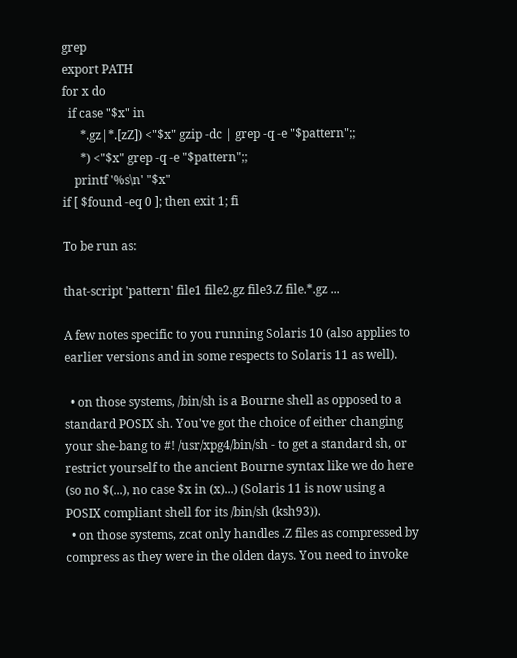grep
export PATH
for x do
  if case "$x" in
      *.gz|*.[zZ]) <"$x" gzip -dc | grep -q -e "$pattern";;
      *) <"$x" grep -q -e "$pattern";;
    printf '%s\n' "$x"
if [ $found -eq 0 ]; then exit 1; fi

To be run as:

that-script 'pattern' file1 file2.gz file3.Z file.*.gz ...

A few notes specific to you running Solaris 10 (also applies to earlier versions and in some respects to Solaris 11 as well).

  • on those systems, /bin/sh is a Bourne shell as opposed to a standard POSIX sh. You've got the choice of either changing your she-bang to #! /usr/xpg4/bin/sh - to get a standard sh, or restrict yourself to the ancient Bourne syntax like we do here (so no $(...), no case $x in (x)...) (Solaris 11 is now using a POSIX compliant shell for its /bin/sh (ksh93)).
  • on those systems, zcat only handles .Z files as compressed by compress as they were in the olden days. You need to invoke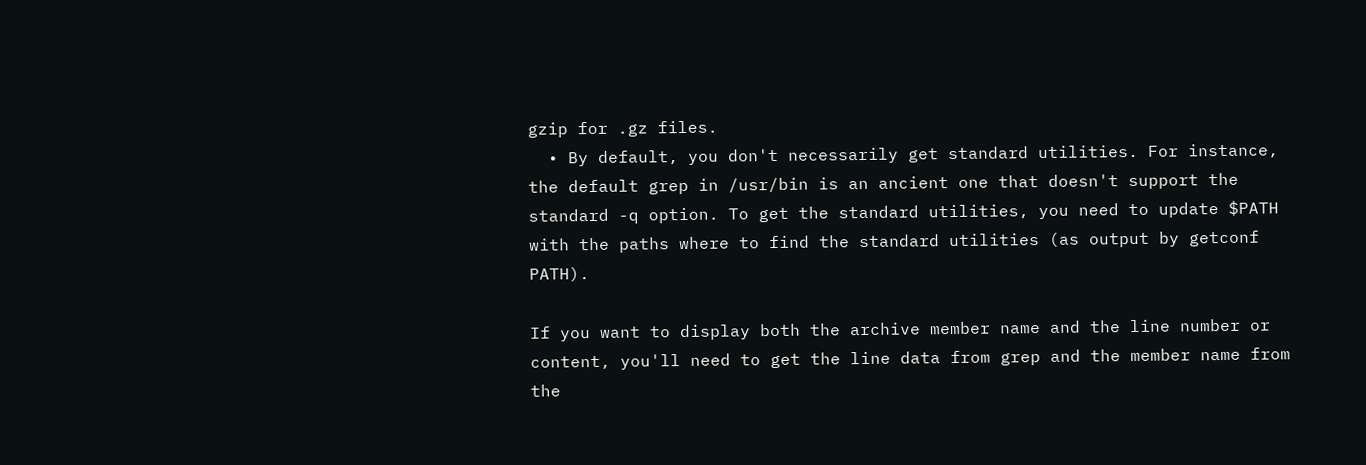gzip for .gz files.
  • By default, you don't necessarily get standard utilities. For instance, the default grep in /usr/bin is an ancient one that doesn't support the standard -q option. To get the standard utilities, you need to update $PATH with the paths where to find the standard utilities (as output by getconf PATH).

If you want to display both the archive member name and the line number or content, you'll need to get the line data from grep and the member name from the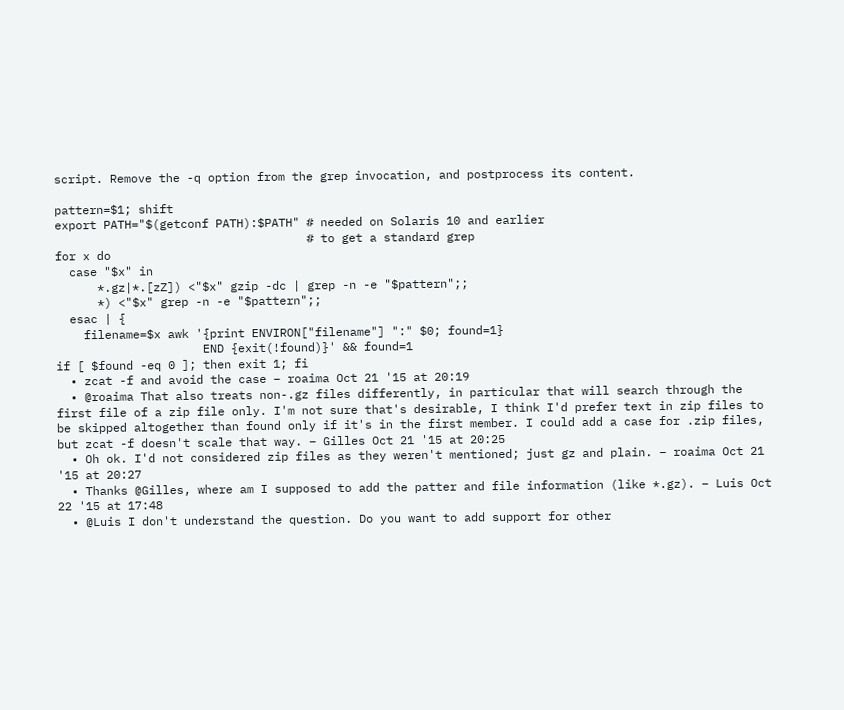script. Remove the -q option from the grep invocation, and postprocess its content.

pattern=$1; shift
export PATH="$(getconf PATH):$PATH" # needed on Solaris 10 and earlier
                                    # to get a standard grep
for x do
  case "$x" in
      *.gz|*.[zZ]) <"$x" gzip -dc | grep -n -e "$pattern";;
      *) <"$x" grep -n -e "$pattern";;
  esac | {
    filename=$x awk '{print ENVIRON["filename"] ":" $0; found=1}
                     END {exit(!found)}' && found=1
if [ $found -eq 0 ]; then exit 1; fi
  • zcat -f and avoid the case – roaima Oct 21 '15 at 20:19
  • @roaima That also treats non-.gz files differently, in particular that will search through the first file of a zip file only. I'm not sure that's desirable, I think I'd prefer text in zip files to be skipped altogether than found only if it's in the first member. I could add a case for .zip files, but zcat -f doesn't scale that way. – Gilles Oct 21 '15 at 20:25
  • Oh ok. I'd not considered zip files as they weren't mentioned; just gz and plain. – roaima Oct 21 '15 at 20:27
  • Thanks @Gilles, where am I supposed to add the patter and file information (like *.gz). – Luis Oct 22 '15 at 17:48
  • @Luis I don't understand the question. Do you want to add support for other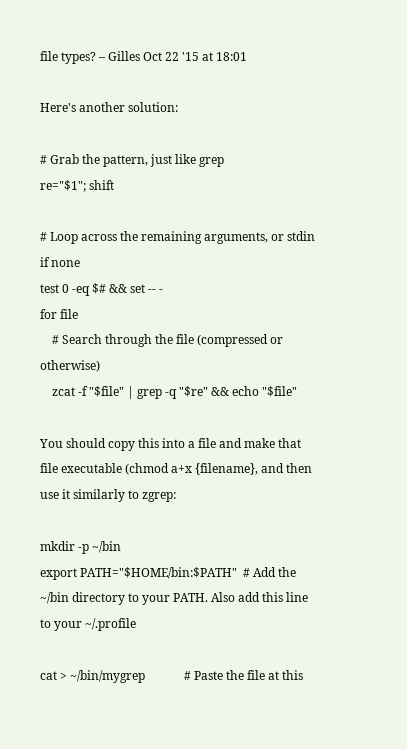file types? – Gilles Oct 22 '15 at 18:01

Here's another solution:

# Grab the pattern, just like grep
re="$1"; shift

# Loop across the remaining arguments, or stdin if none
test 0 -eq $# && set -- -
for file
    # Search through the file (compressed or otherwise)
    zcat -f "$file" | grep -q "$re" && echo "$file"

You should copy this into a file and make that file executable (chmod a+x {filename}, and then use it similarly to zgrep:

mkdir -p ~/bin
export PATH="$HOME/bin:$PATH"  # Add the ~/bin directory to your PATH. Also add this line to your ~/.profile

cat > ~/bin/mygrep             # Paste the file at this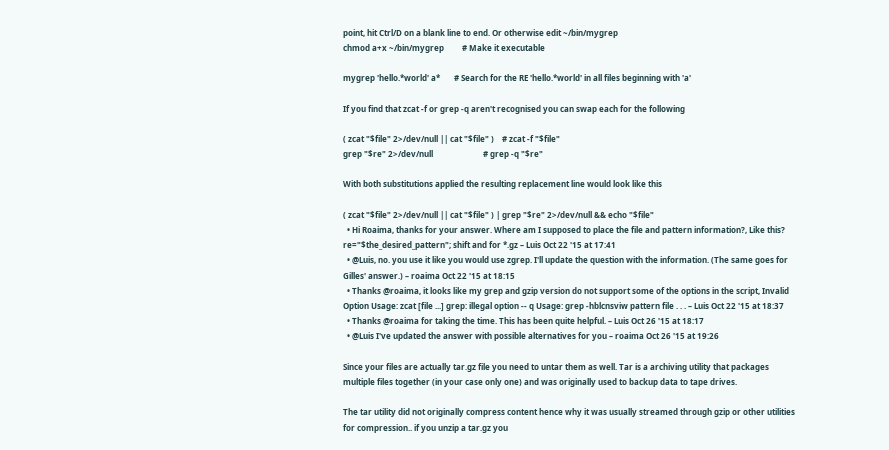point, hit Ctrl/D on a blank line to end. Or otherwise edit ~/bin/mygrep
chmod a+x ~/bin/mygrep         # Make it executable

mygrep 'hello.*world' a*       # Search for the RE 'hello.*world' in all files beginning with 'a'

If you find that zcat -f or grep -q aren't recognised you can swap each for the following

( zcat "$file" 2>/dev/null || cat "$file" )    # zcat -f "$file"
grep "$re" 2>/dev/null                         # grep -q "$re"

With both substitutions applied the resulting replacement line would look like this

( zcat "$file" 2>/dev/null || cat "$file" ) | grep "$re" 2>/dev/null && echo "$file"
  • Hi Roaima, thanks for your answer. Where am I supposed to place the file and pattern information?, Like this? re="$the_desired_pattern"; shift and for *.gz – Luis Oct 22 '15 at 17:41
  • @Luis, no. you use it like you would use zgrep. I'll update the question with the information. (The same goes for Gilles' answer.) – roaima Oct 22 '15 at 18:15
  • Thanks @roaima, it looks like my grep and gzip version do not support some of the options in the script, Invalid Option Usage: zcat [file ...] grep: illegal option -- q Usage: grep -hblcnsviw pattern file . . . – Luis Oct 22 '15 at 18:37
  • Thanks @roaima for taking the time. This has been quite helpful. – Luis Oct 26 '15 at 18:17
  • @Luis I've updated the answer with possible alternatives for you – roaima Oct 26 '15 at 19:26

Since your files are actually tar.gz file you need to untar them as well. Tar is a archiving utility that packages multiple files together (in your case only one) and was originally used to backup data to tape drives.

The tar utility did not originally compress content hence why it was usually streamed through gzip or other utilities for compression.. if you unzip a tar.gz you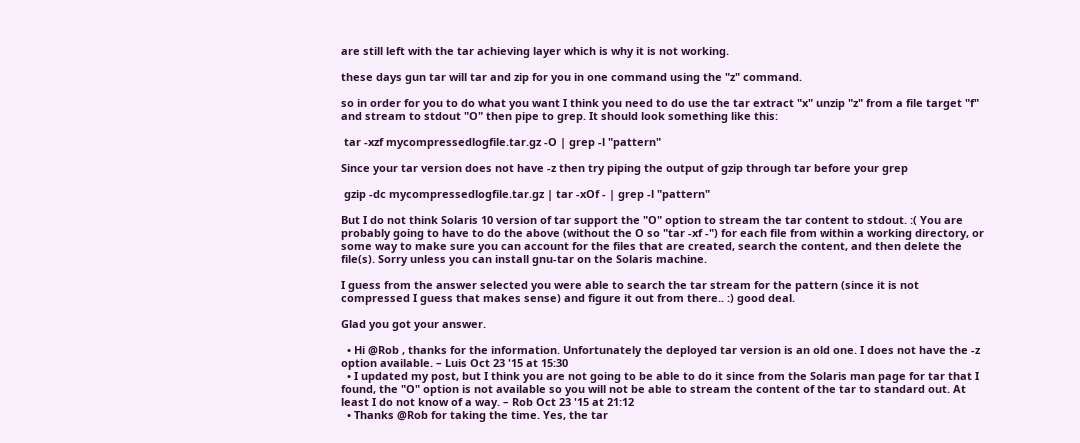are still left with the tar achieving layer which is why it is not working.

these days gun tar will tar and zip for you in one command using the "z" command.

so in order for you to do what you want I think you need to do use the tar extract "x" unzip "z" from a file target "f" and stream to stdout "O" then pipe to grep. It should look something like this:

 tar -xzf mycompressedlogfile.tar.gz -O | grep -l "pattern"

Since your tar version does not have -z then try piping the output of gzip through tar before your grep

 gzip -dc mycompressedlogfile.tar.gz | tar -xOf - | grep -l "pattern"

But I do not think Solaris 10 version of tar support the "O" option to stream the tar content to stdout. :( You are probably going to have to do the above (without the O so "tar -xf -") for each file from within a working directory, or some way to make sure you can account for the files that are created, search the content, and then delete the file(s). Sorry unless you can install gnu-tar on the Solaris machine.

I guess from the answer selected you were able to search the tar stream for the pattern (since it is not compressed I guess that makes sense) and figure it out from there.. :) good deal.

Glad you got your answer.

  • Hi @Rob , thanks for the information. Unfortunately the deployed tar version is an old one. I does not have the -z option available. – Luis Oct 23 '15 at 15:30
  • I updated my post, but I think you are not going to be able to do it since from the Solaris man page for tar that I found, the "O" option is not available so you will not be able to stream the content of the tar to standard out. At least I do not know of a way. – Rob Oct 23 '15 at 21:12
  • Thanks @Rob for taking the time. Yes, the tar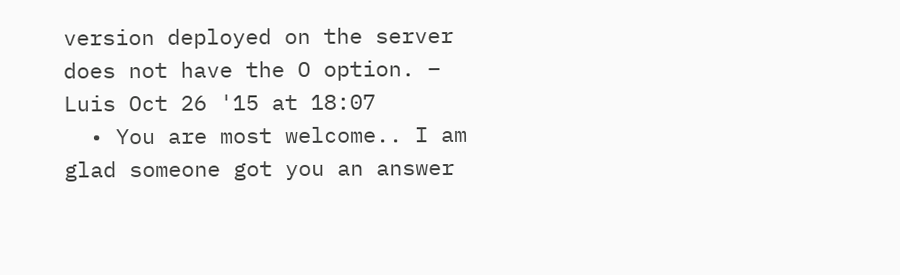version deployed on the server does not have the O option. – Luis Oct 26 '15 at 18:07
  • You are most welcome.. I am glad someone got you an answer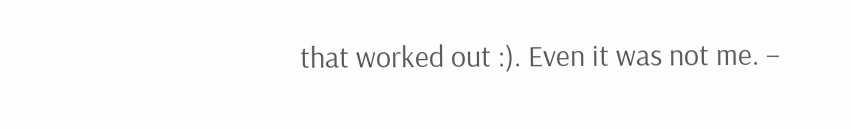that worked out :). Even it was not me. –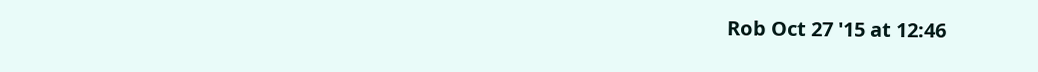Rob Oct 27 '15 at 12:46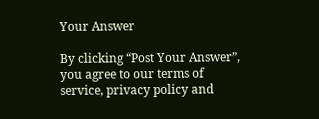Your Answer

By clicking “Post Your Answer”, you agree to our terms of service, privacy policy and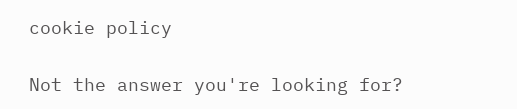cookie policy

Not the answer you're looking for?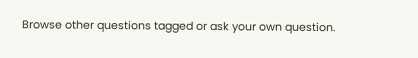Browse other questions tagged or ask your own question.